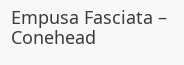Empusa Fasciata – Conehead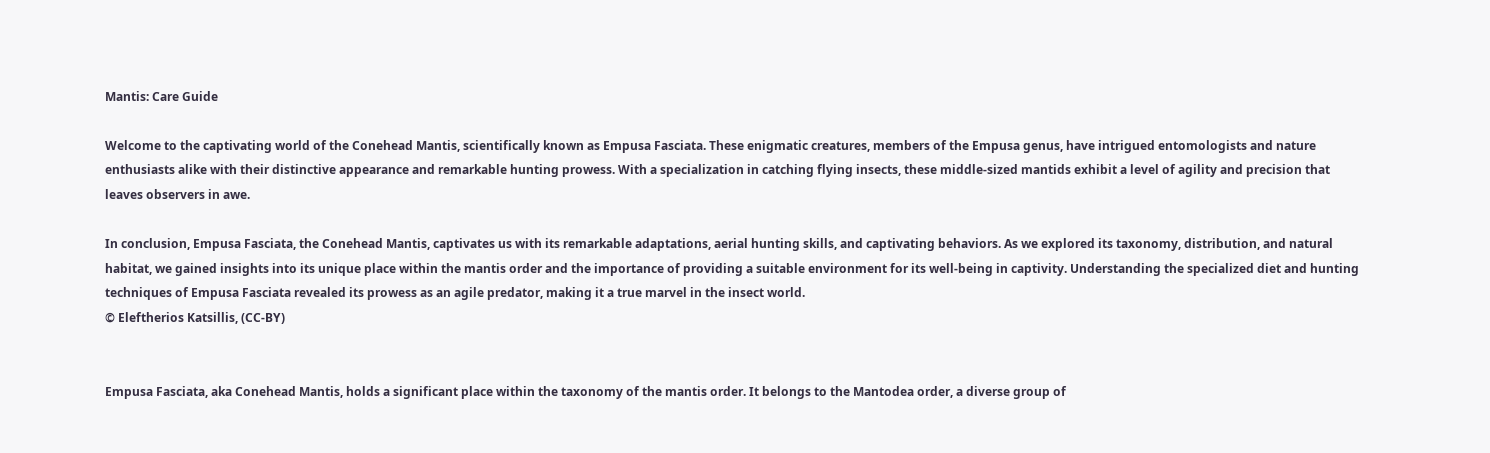Mantis: Care Guide

Welcome to the captivating world of the Conehead Mantis, scientifically known as Empusa Fasciata. These enigmatic creatures, members of the Empusa genus, have intrigued entomologists and nature enthusiasts alike with their distinctive appearance and remarkable hunting prowess. With a specialization in catching flying insects, these middle-sized mantids exhibit a level of agility and precision that leaves observers in awe.

In conclusion, Empusa Fasciata, the Conehead Mantis, captivates us with its remarkable adaptations, aerial hunting skills, and captivating behaviors. As we explored its taxonomy, distribution, and natural habitat, we gained insights into its unique place within the mantis order and the importance of providing a suitable environment for its well-being in captivity. Understanding the specialized diet and hunting techniques of Empusa Fasciata revealed its prowess as an agile predator, making it a true marvel in the insect world.
© Eleftherios Katsillis, (CC-BY)


Empusa Fasciata, aka Conehead Mantis, holds a significant place within the taxonomy of the mantis order. It belongs to the Mantodea order, a diverse group of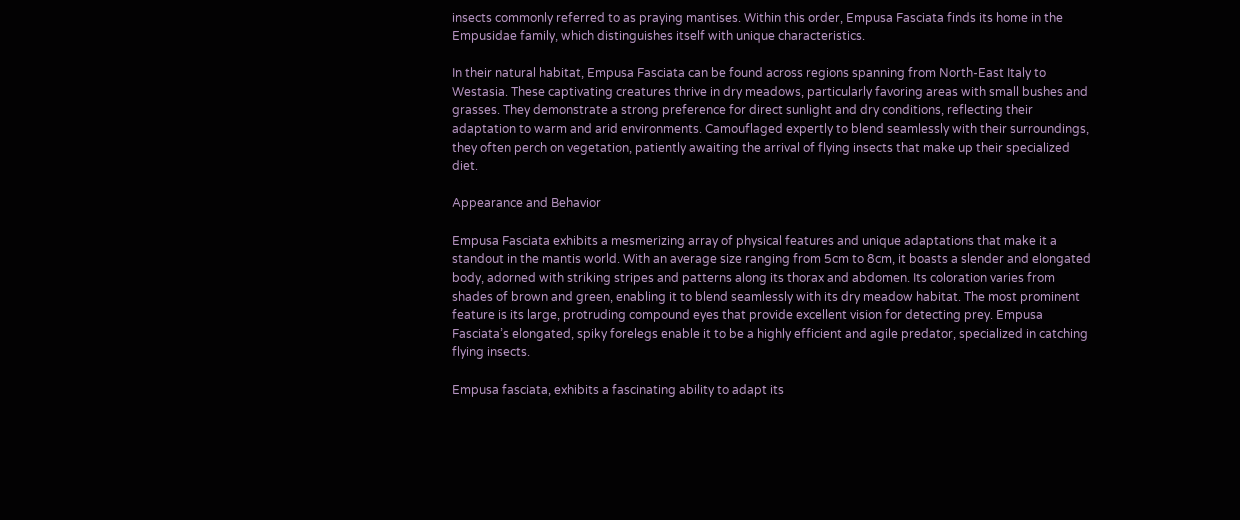insects commonly referred to as praying mantises. Within this order, Empusa Fasciata finds its home in the Empusidae family, which distinguishes itself with unique characteristics.

In their natural habitat, Empusa Fasciata can be found across regions spanning from North-East Italy to Westasia. These captivating creatures thrive in dry meadows, particularly favoring areas with small bushes and grasses. They demonstrate a strong preference for direct sunlight and dry conditions, reflecting their adaptation to warm and arid environments. Camouflaged expertly to blend seamlessly with their surroundings, they often perch on vegetation, patiently awaiting the arrival of flying insects that make up their specialized diet.

Appearance and Behavior

Empusa Fasciata exhibits a mesmerizing array of physical features and unique adaptations that make it a standout in the mantis world. With an average size ranging from 5cm to 8cm, it boasts a slender and elongated body, adorned with striking stripes and patterns along its thorax and abdomen. Its coloration varies from shades of brown and green, enabling it to blend seamlessly with its dry meadow habitat. The most prominent feature is its large, protruding compound eyes that provide excellent vision for detecting prey. Empusa Fasciata’s elongated, spiky forelegs enable it to be a highly efficient and agile predator, specialized in catching flying insects.

Empusa fasciata, exhibits a fascinating ability to adapt its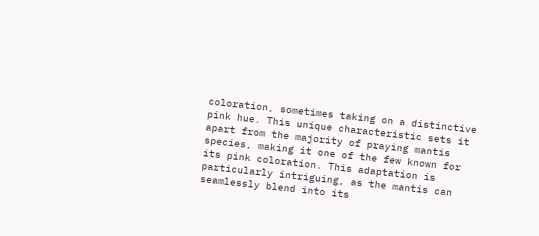coloration, sometimes taking on a distinctive pink hue. This unique characteristic sets it apart from the majority of praying mantis species, making it one of the few known for its pink coloration. This adaptation is particularly intriguing, as the mantis can seamlessly blend into its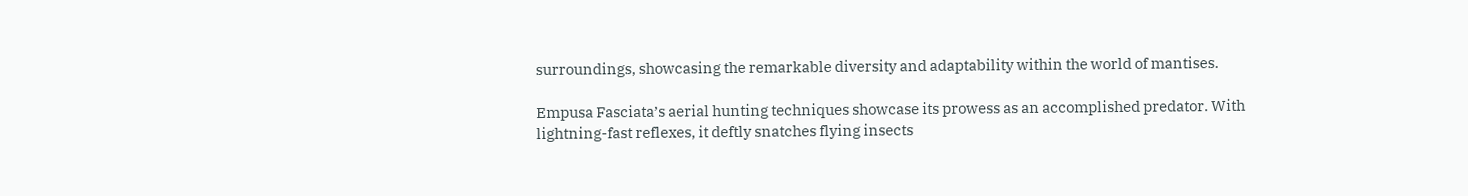surroundings, showcasing the remarkable diversity and adaptability within the world of mantises.

Empusa Fasciata’s aerial hunting techniques showcase its prowess as an accomplished predator. With lightning-fast reflexes, it deftly snatches flying insects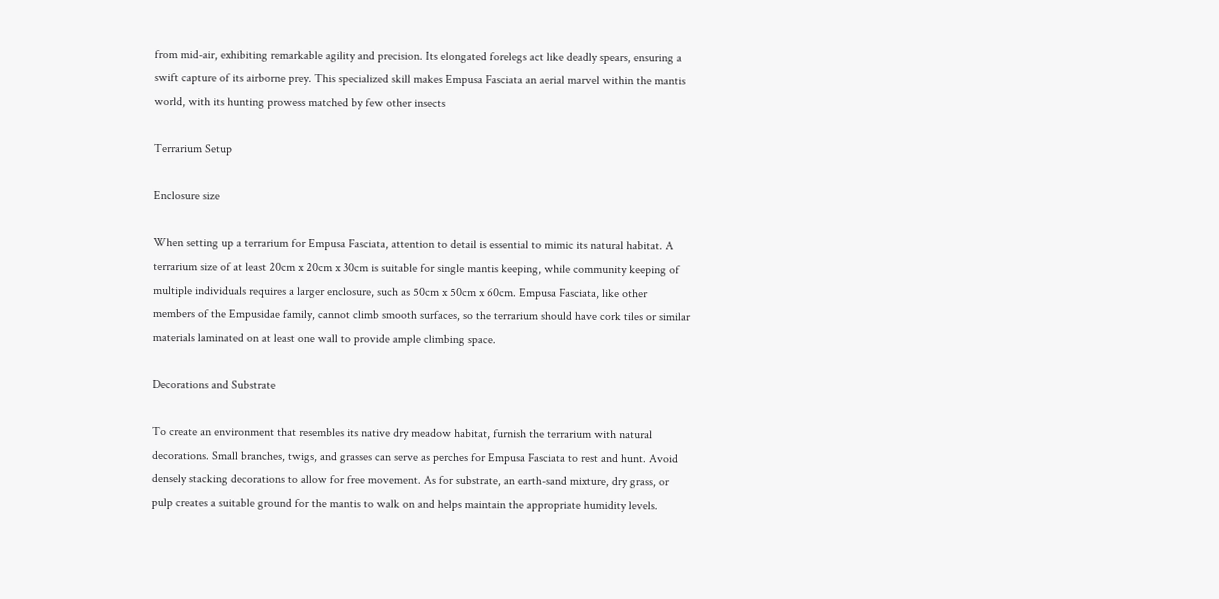from mid-air, exhibiting remarkable agility and precision. Its elongated forelegs act like deadly spears, ensuring a swift capture of its airborne prey. This specialized skill makes Empusa Fasciata an aerial marvel within the mantis world, with its hunting prowess matched by few other insects

Terrarium Setup

Enclosure size

When setting up a terrarium for Empusa Fasciata, attention to detail is essential to mimic its natural habitat. A terrarium size of at least 20cm x 20cm x 30cm is suitable for single mantis keeping, while community keeping of multiple individuals requires a larger enclosure, such as 50cm x 50cm x 60cm. Empusa Fasciata, like other members of the Empusidae family, cannot climb smooth surfaces, so the terrarium should have cork tiles or similar materials laminated on at least one wall to provide ample climbing space.

Decorations and Substrate

To create an environment that resembles its native dry meadow habitat, furnish the terrarium with natural decorations. Small branches, twigs, and grasses can serve as perches for Empusa Fasciata to rest and hunt. Avoid densely stacking decorations to allow for free movement. As for substrate, an earth-sand mixture, dry grass, or pulp creates a suitable ground for the mantis to walk on and helps maintain the appropriate humidity levels.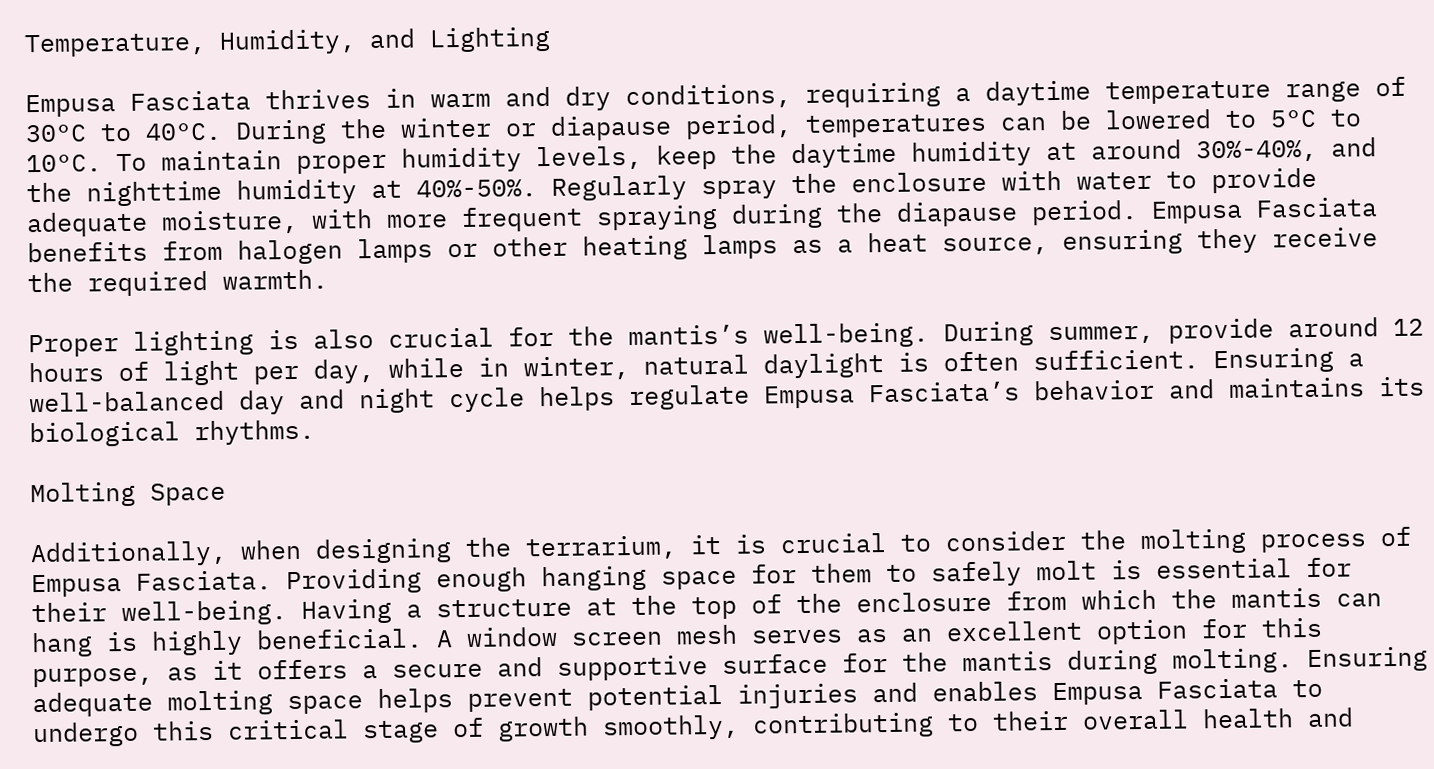Temperature, Humidity, and Lighting

Empusa Fasciata thrives in warm and dry conditions, requiring a daytime temperature range of 30°C to 40°C. During the winter or diapause period, temperatures can be lowered to 5°C to 10°C. To maintain proper humidity levels, keep the daytime humidity at around 30%-40%, and the nighttime humidity at 40%-50%. Regularly spray the enclosure with water to provide adequate moisture, with more frequent spraying during the diapause period. Empusa Fasciata benefits from halogen lamps or other heating lamps as a heat source, ensuring they receive the required warmth.

Proper lighting is also crucial for the mantis’s well-being. During summer, provide around 12 hours of light per day, while in winter, natural daylight is often sufficient. Ensuring a well-balanced day and night cycle helps regulate Empusa Fasciata’s behavior and maintains its biological rhythms.

Molting Space

Additionally, when designing the terrarium, it is crucial to consider the molting process of Empusa Fasciata. Providing enough hanging space for them to safely molt is essential for their well-being. Having a structure at the top of the enclosure from which the mantis can hang is highly beneficial. A window screen mesh serves as an excellent option for this purpose, as it offers a secure and supportive surface for the mantis during molting. Ensuring adequate molting space helps prevent potential injuries and enables Empusa Fasciata to undergo this critical stage of growth smoothly, contributing to their overall health and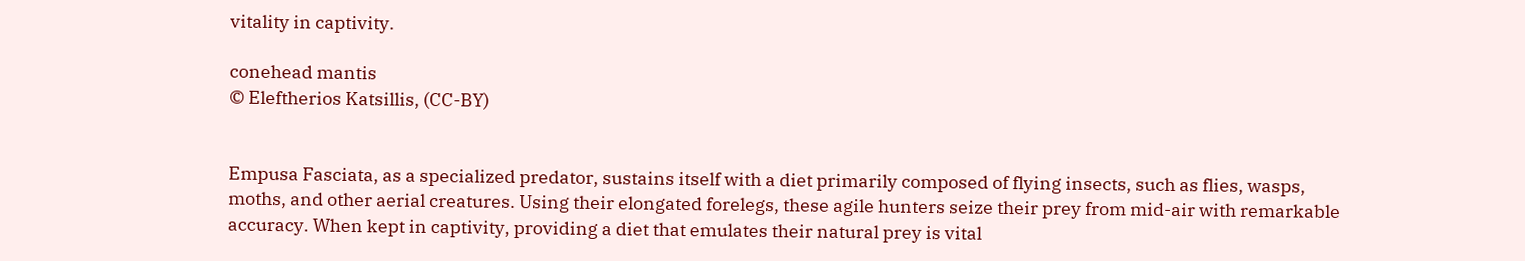vitality in captivity.

conehead mantis
© Eleftherios Katsillis, (CC-BY)


Empusa Fasciata, as a specialized predator, sustains itself with a diet primarily composed of flying insects, such as flies, wasps, moths, and other aerial creatures. Using their elongated forelegs, these agile hunters seize their prey from mid-air with remarkable accuracy. When kept in captivity, providing a diet that emulates their natural prey is vital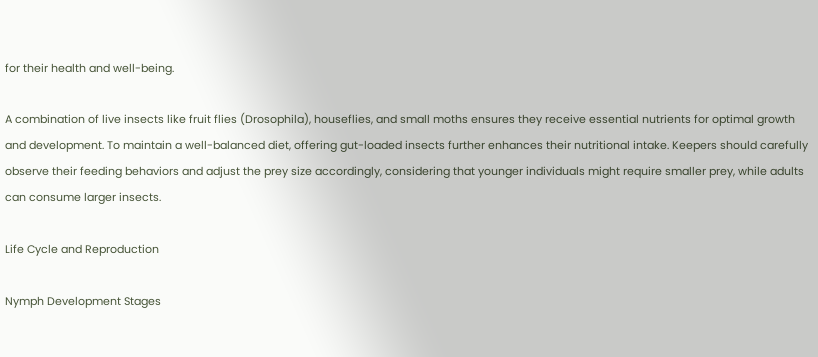for their health and well-being.

A combination of live insects like fruit flies (Drosophila), houseflies, and small moths ensures they receive essential nutrients for optimal growth and development. To maintain a well-balanced diet, offering gut-loaded insects further enhances their nutritional intake. Keepers should carefully observe their feeding behaviors and adjust the prey size accordingly, considering that younger individuals might require smaller prey, while adults can consume larger insects.

Life Cycle and Reproduction

Nymph Development Stages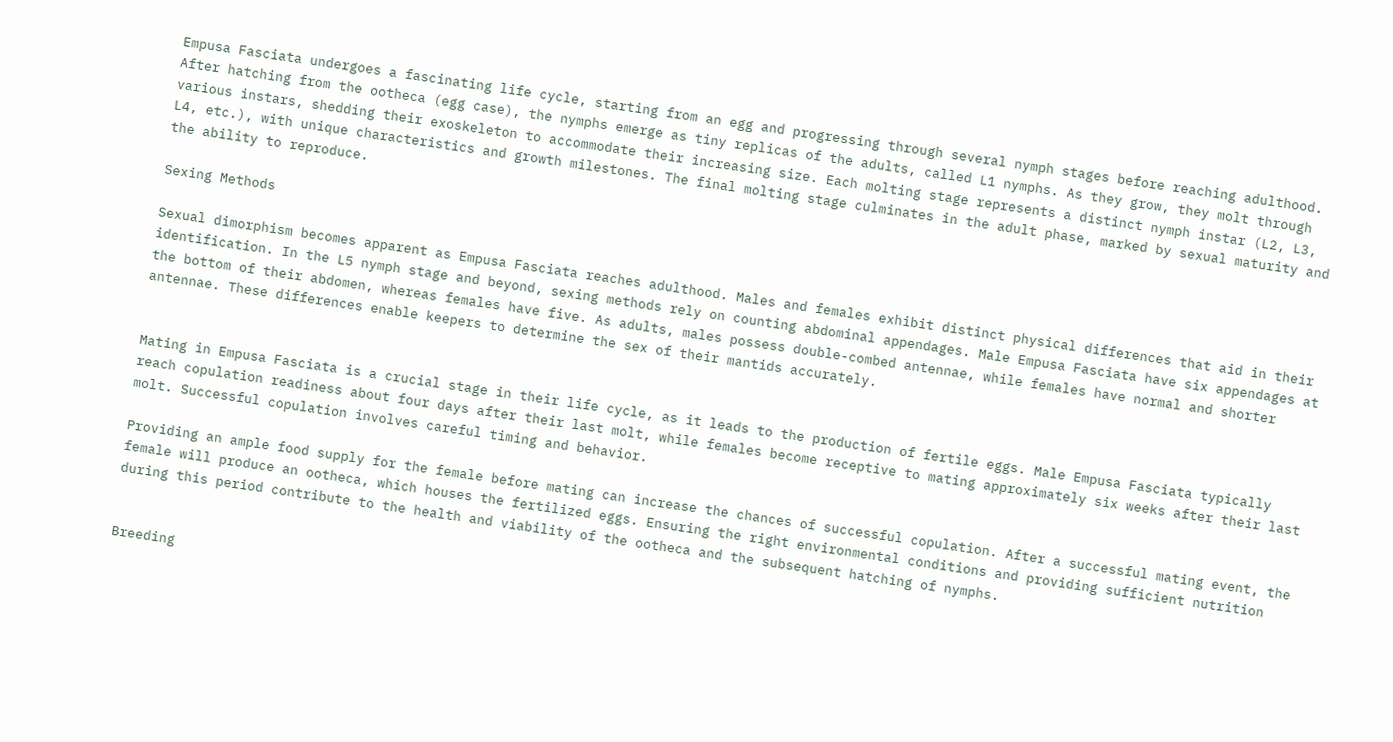Empusa Fasciata undergoes a fascinating life cycle, starting from an egg and progressing through several nymph stages before reaching adulthood. After hatching from the ootheca (egg case), the nymphs emerge as tiny replicas of the adults, called L1 nymphs. As they grow, they molt through various instars, shedding their exoskeleton to accommodate their increasing size. Each molting stage represents a distinct nymph instar (L2, L3, L4, etc.), with unique characteristics and growth milestones. The final molting stage culminates in the adult phase, marked by sexual maturity and the ability to reproduce.

Sexing Methods

Sexual dimorphism becomes apparent as Empusa Fasciata reaches adulthood. Males and females exhibit distinct physical differences that aid in their identification. In the L5 nymph stage and beyond, sexing methods rely on counting abdominal appendages. Male Empusa Fasciata have six appendages at the bottom of their abdomen, whereas females have five. As adults, males possess double-combed antennae, while females have normal and shorter antennae. These differences enable keepers to determine the sex of their mantids accurately.


Mating in Empusa Fasciata is a crucial stage in their life cycle, as it leads to the production of fertile eggs. Male Empusa Fasciata typically reach copulation readiness about four days after their last molt, while females become receptive to mating approximately six weeks after their last molt. Successful copulation involves careful timing and behavior.

Providing an ample food supply for the female before mating can increase the chances of successful copulation. After a successful mating event, the female will produce an ootheca, which houses the fertilized eggs. Ensuring the right environmental conditions and providing sufficient nutrition during this period contribute to the health and viability of the ootheca and the subsequent hatching of nymphs.


Breeding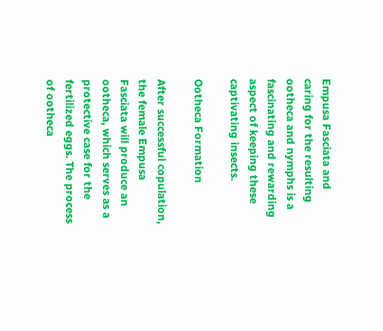Empusa Fasciata and caring for the resulting ootheca and nymphs is a fascinating and rewarding aspect of keeping these captivating insects.

Ootheca Formation

After successful copulation, the female Empusa Fasciata will produce an ootheca, which serves as a protective case for the fertilized eggs. The process of ootheca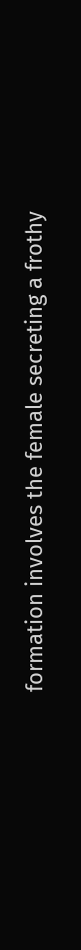formation involves the female secreting a frothy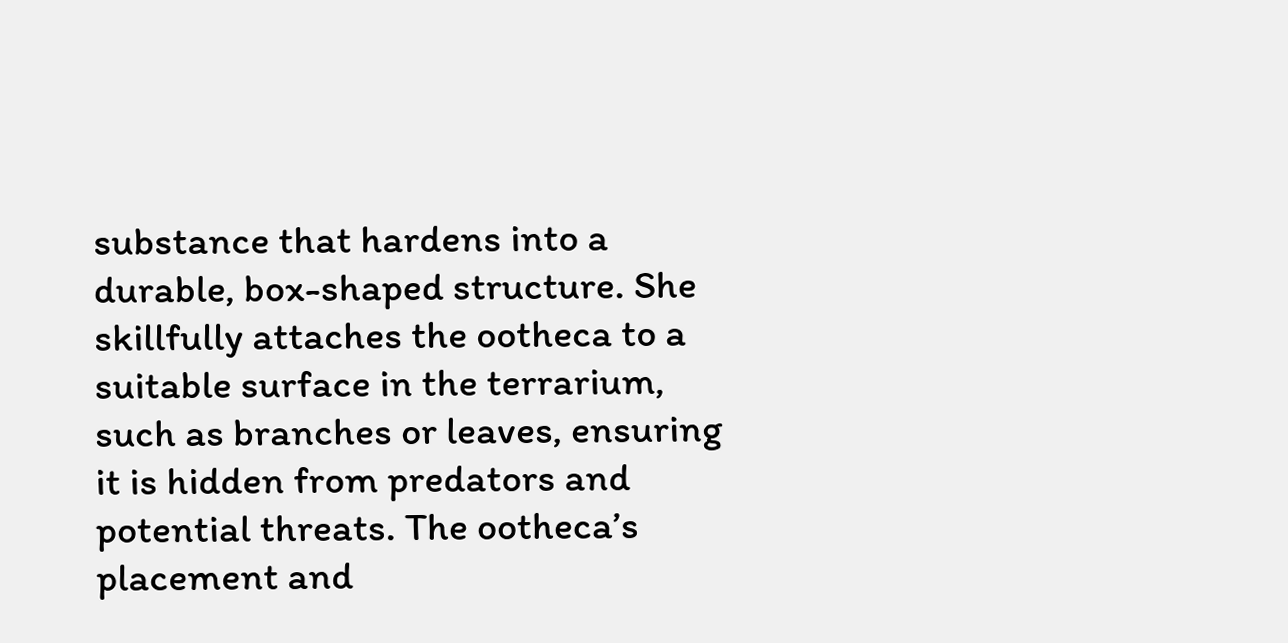substance that hardens into a durable, box-shaped structure. She skillfully attaches the ootheca to a suitable surface in the terrarium, such as branches or leaves, ensuring it is hidden from predators and potential threats. The ootheca’s placement and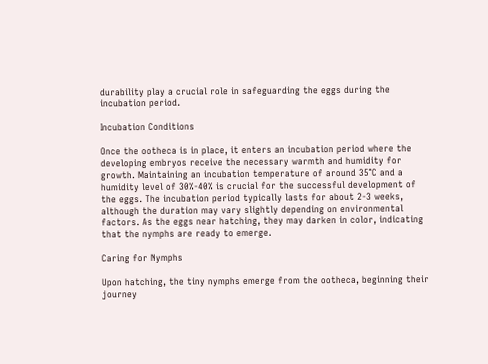durability play a crucial role in safeguarding the eggs during the incubation period.

Incubation Conditions

Once the ootheca is in place, it enters an incubation period where the developing embryos receive the necessary warmth and humidity for growth. Maintaining an incubation temperature of around 35°C and a humidity level of 30%-40% is crucial for the successful development of the eggs. The incubation period typically lasts for about 2-3 weeks, although the duration may vary slightly depending on environmental factors. As the eggs near hatching, they may darken in color, indicating that the nymphs are ready to emerge.

Caring for Nymphs

Upon hatching, the tiny nymphs emerge from the ootheca, beginning their journey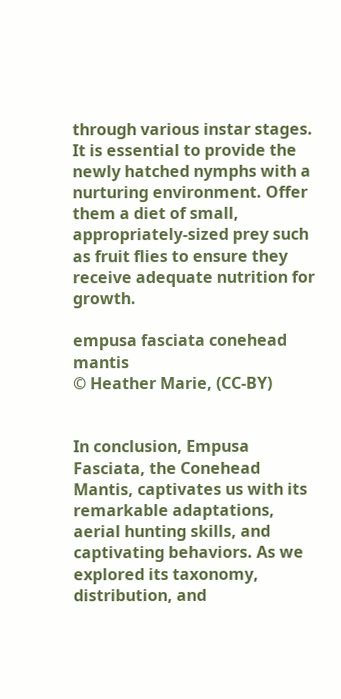through various instar stages. It is essential to provide the newly hatched nymphs with a nurturing environment. Offer them a diet of small, appropriately-sized prey such as fruit flies to ensure they receive adequate nutrition for growth.

empusa fasciata conehead mantis
© Heather Marie, (CC-BY)


In conclusion, Empusa Fasciata, the Conehead Mantis, captivates us with its remarkable adaptations, aerial hunting skills, and captivating behaviors. As we explored its taxonomy, distribution, and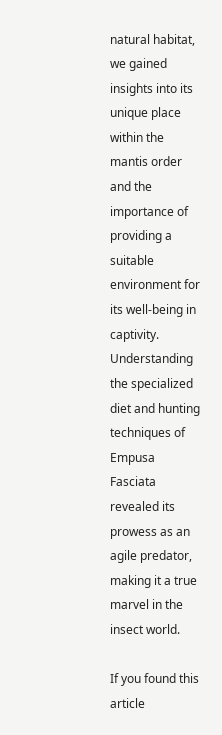natural habitat, we gained insights into its unique place within the mantis order and the importance of providing a suitable environment for its well-being in captivity. Understanding the specialized diet and hunting techniques of Empusa Fasciata revealed its prowess as an agile predator, making it a true marvel in the insect world.

If you found this article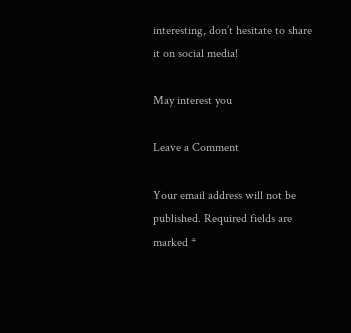interesting, don’t hesitate to share it on social media!

May interest you

Leave a Comment

Your email address will not be published. Required fields are marked *